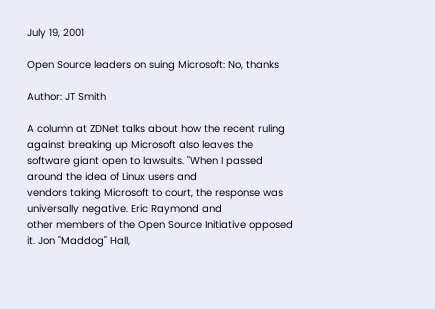July 19, 2001

Open Source leaders on suing Microsoft: No, thanks

Author: JT Smith

A column at ZDNet talks about how the recent ruling against breaking up Microsoft also leaves the software giant open to lawsuits. "When I passed around the idea of Linux users and
vendors taking Microsoft to court, the response was universally negative. Eric Raymond and
other members of the Open Source Initiative opposed it. Jon "Maddog" Hall,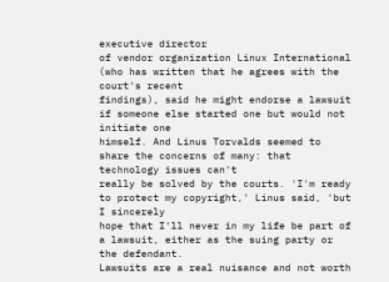executive director
of vendor organization Linux International (who has written that he agrees with the court's recent
findings), said he might endorse a lawsuit if someone else started one but would not initiate one
himself. And Linus Torvalds seemed to share the concerns of many: that technology issues can't
really be solved by the courts. 'I'm ready to protect my copyright,' Linus said, 'but I sincerely
hope that I'll never in my life be part of a lawsuit, either as the suing party or the defendant.
Lawsuits are a real nuisance and not worth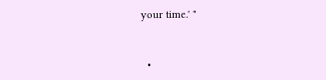your time.' "


  •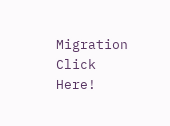Migration
Click Here!